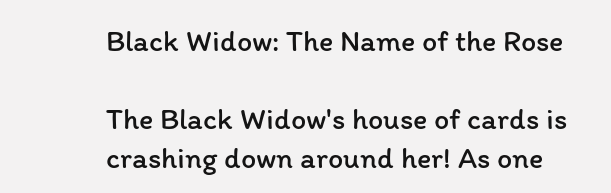Black Widow: The Name of the Rose

The Black Widow's house of cards is crashing down around her! As one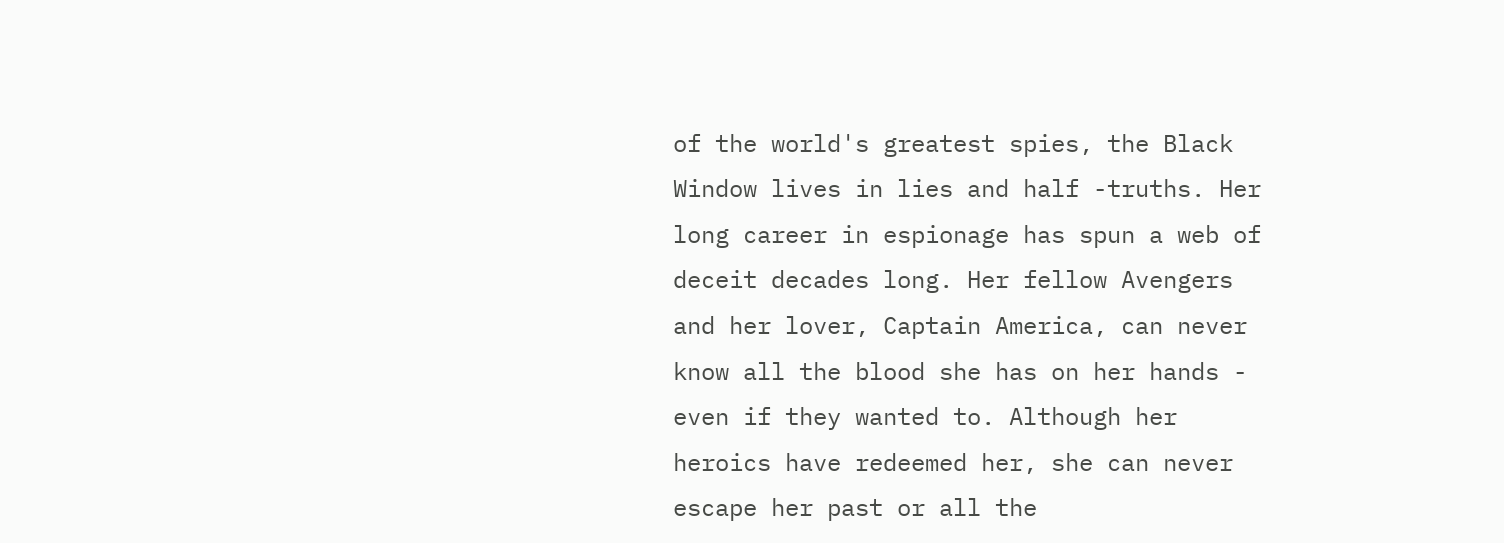of the world's greatest spies, the Black Window lives in lies and half -truths. Her long career in espionage has spun a web of deceit decades long. Her fellow Avengers and her lover, Captain America, can never know all the blood she has on her hands - even if they wanted to. Although her heroics have redeemed her, she can never escape her past or all the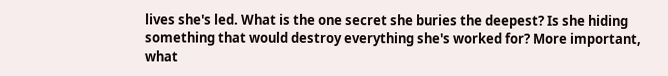lives she's led. What is the one secret she buries the deepest? Is she hiding something that would destroy everything she's worked for? More important, what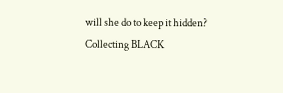will she do to keep it hidden? Collecting BLACK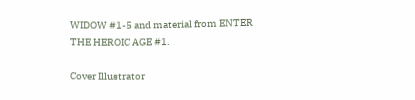WIDOW #1-5 and material from ENTER THE HEROIC AGE #1.

Cover Illustrator